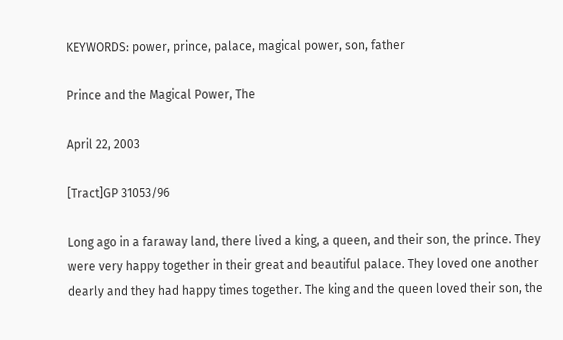KEYWORDS: power, prince, palace, magical power, son, father

Prince and the Magical Power, The

April 22, 2003

[Tract]GP 31053/96

Long ago in a faraway land, there lived a king, a queen, and their son‚ the prince. They were very happy together in their great and beautiful palace. They loved one another dearly and they had happy times together. The king and the queen loved their son, the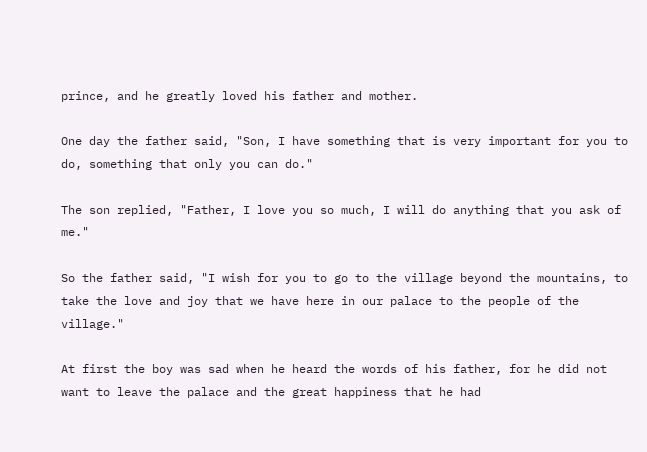prince, and he greatly loved his father and mother.

One day the father said, "Son, I have something that is very important for you to do, something that only you can do."

The son replied, "Father‚ I love you so much‚ I will do anything that you ask of me."

So the father said, "I wish for you to go to the village beyond the mountains, to take the love and joy that we have here in our palace to the people of the village."

At first the boy was sad when he heard the words of his father‚ for he did not want to leave the palace and the great happiness that he had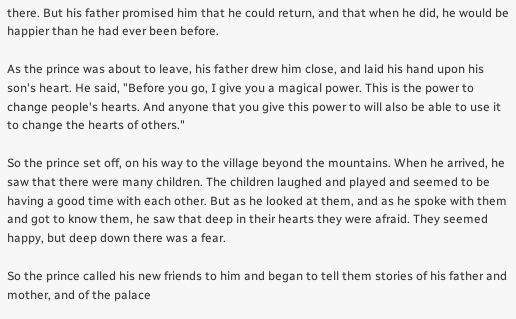there. But his father promised him that he could return, and that when he did, he would be happier than he had ever been before.

As the prince was about to leave‚ his father drew him close, and laid his hand upon his son's heart. He said, "Before you go, I give you a magical power. This is the power to change people's hearts. And anyone that you give this power to will also be able to use it to change the hearts of others."

So the prince set off, on his way to the village beyond the mountains. When he arrived, he saw that there were many children. The children laughed and played and seemed to be having a good time with each other. But as he looked at them, and as he spoke with them and got to know them, he saw that deep in their hearts they were afraid. They seemed happy, but deep down there was a fear.

So the prince called his new friends to him and began to tell them stories of his father and mother, and of the palace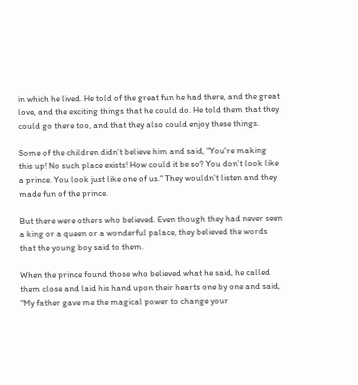in which he lived. He told of the great fun he had there, and the great love, and the exciting things that he could do. He told them that they could go there too, and that they also could enjoy these things.

Some of the children didn't believe him and said, "You're making this up! No such place exists! How could it be so? You don't look like a prince. You look just like one of us." They wouldn't listen and they made fun of the prince.

But there were others who believed. Even though they had never seen a king or a queen or a wonderful palace, they believed the words that the young boy said to them.

When the prince found those who believed what he said, he called them close and laid his hand upon their hearts one by one and said, "My father gave me the magical power to change your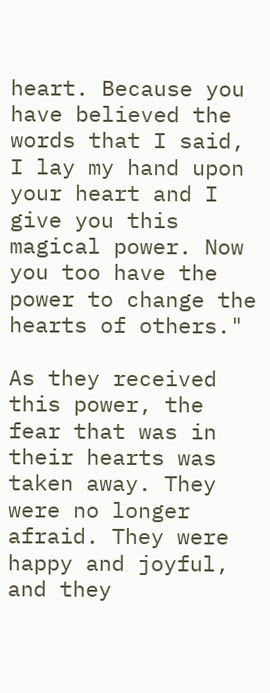heart. Because you have believed the words that I said, I lay my hand upon your heart and I give you this magical power. Now you too have the power to change the hearts of others."

As they received this power, the fear that was in their hearts was taken away. They were no longer afraid. They were happy and joyful, and they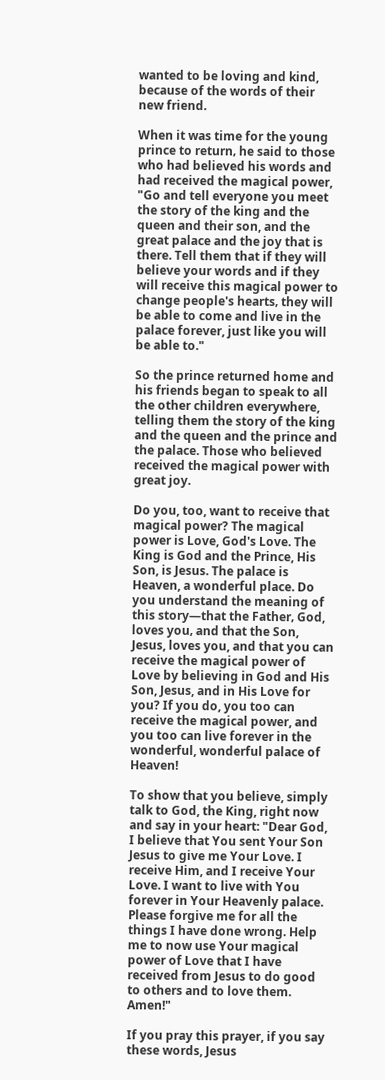wanted to be loving and kind, because of the words of their new friend.

When it was time for the young prince to return‚ he said to those who had believed his words and had received the magical power, "Go and tell everyone you meet the story of the king and the queen and their son, and the great palace and the joy that is there. Tell them that if they will believe your words and if they will receive this magical power to change people's hearts‚ they will be able to come and live in the palace forever, just like you will be able to."

So the prince returned home and his friends began to speak to all the other children everywhere, telling them the story of the king and the queen and the prince and the palace. Those who believed received the magical power with great joy.

Do you, too, want to receive that magical power? The magical power is Love, God's Love. The King is God and the Prince, His Son, is Jesus. The palace is Heaven, a wonderful place. Do you understand the meaning of this story—that the Father‚ God, loves you‚ and that the Son, Jesus, loves you, and that you can receive the magical power of Love by believing in God and His Son, Jesus, and in His Love for you? If you do, you too can receive the magical power, and you too can live forever in the wonderful, wonderful palace of Heaven!

To show that you believe, simply talk to God, the King, right now and say in your heart: "Dear God, I believe that You sent Your Son Jesus to give me Your Love. I receive Him, and I receive Your Love. I want to live with You forever in Your Heavenly palace. Please forgive me for all the things I have done wrong. Help me to now use Your magical power of Love that I have received from Jesus to do good to others and to love them. Amen!"

If you pray this prayer, if you say these words, Jesus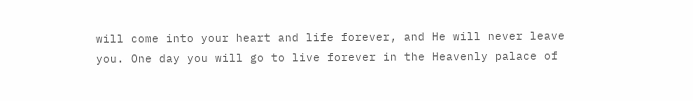will come into your heart and life forever‚ and He will never leave you. One day you will go to live forever in the Heavenly palace of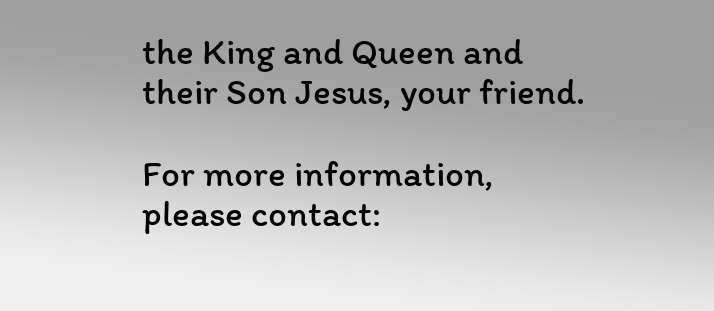the King and Queen and their Son Jesus, your friend.

For more information, please contact: